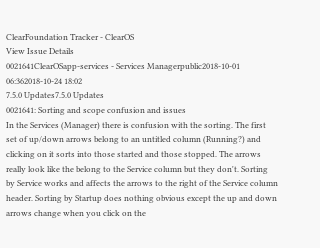ClearFoundation Tracker - ClearOS
View Issue Details
0021641ClearOSapp-services - Services Managerpublic2018-10-01 06:362018-10-24 18:02
7.5.0 Updates7.5.0 Updates
0021641: Sorting and scope confusion and issues
In the Services (Manager) there is confusion with the sorting. The first set of up/down arrows belong to an untitled column (Running?) and clicking on it sorts into those started and those stopped. The arrows really look like the belong to the Service column but they don't. Sorting by Service works and affects the arrows to the right of the Service column header. Sorting by Startup does nothing obvious except the up and down arrows change when you click on the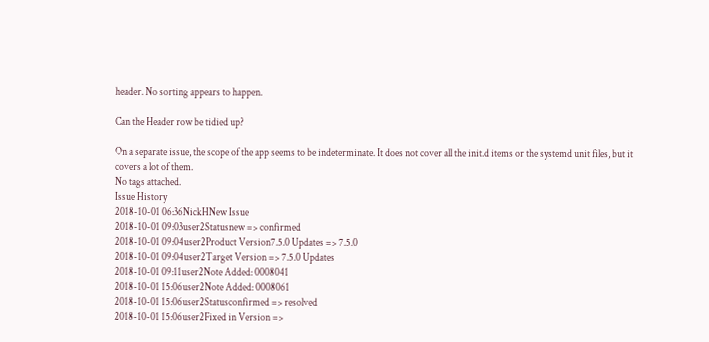header. No sorting appears to happen.

Can the Header row be tidied up?

On a separate issue, the scope of the app seems to be indeterminate. It does not cover all the init.d items or the systemd unit files, but it covers a lot of them.
No tags attached.
Issue History
2018-10-01 06:36NickHNew Issue
2018-10-01 09:03user2Statusnew => confirmed
2018-10-01 09:04user2Product Version7.5.0 Updates => 7.5.0
2018-10-01 09:04user2Target Version => 7.5.0 Updates
2018-10-01 09:11user2Note Added: 0008041
2018-10-01 15:06user2Note Added: 0008061
2018-10-01 15:06user2Statusconfirmed => resolved
2018-10-01 15:06user2Fixed in Version =>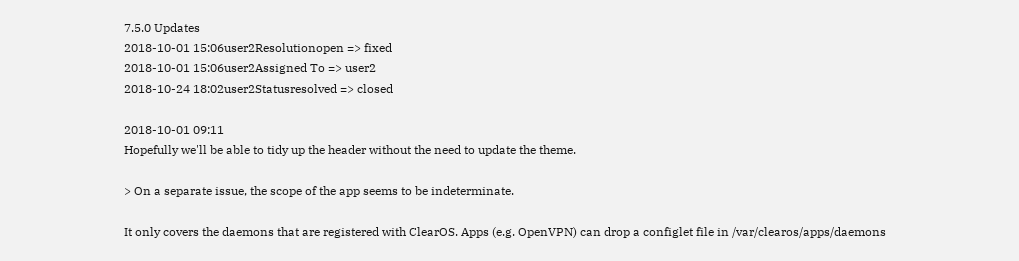7.5.0 Updates
2018-10-01 15:06user2Resolutionopen => fixed
2018-10-01 15:06user2Assigned To => user2
2018-10-24 18:02user2Statusresolved => closed

2018-10-01 09:11
Hopefully we'll be able to tidy up the header without the need to update the theme.

> On a separate issue, the scope of the app seems to be indeterminate.

It only covers the daemons that are registered with ClearOS. Apps (e.g. OpenVPN) can drop a configlet file in /var/clearos/apps/daemons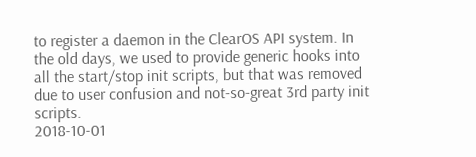to register a daemon in the ClearOS API system. In the old days, we used to provide generic hooks into all the start/stop init scripts, but that was removed due to user confusion and not-so-great 3rd party init scripts.
2018-10-01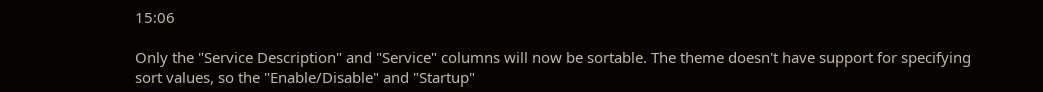15:06

Only the "Service Description" and "Service" columns will now be sortable. The theme doesn't have support for specifying sort values, so the "Enable/Disable" and "Startup"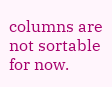columns are not sortable for now.